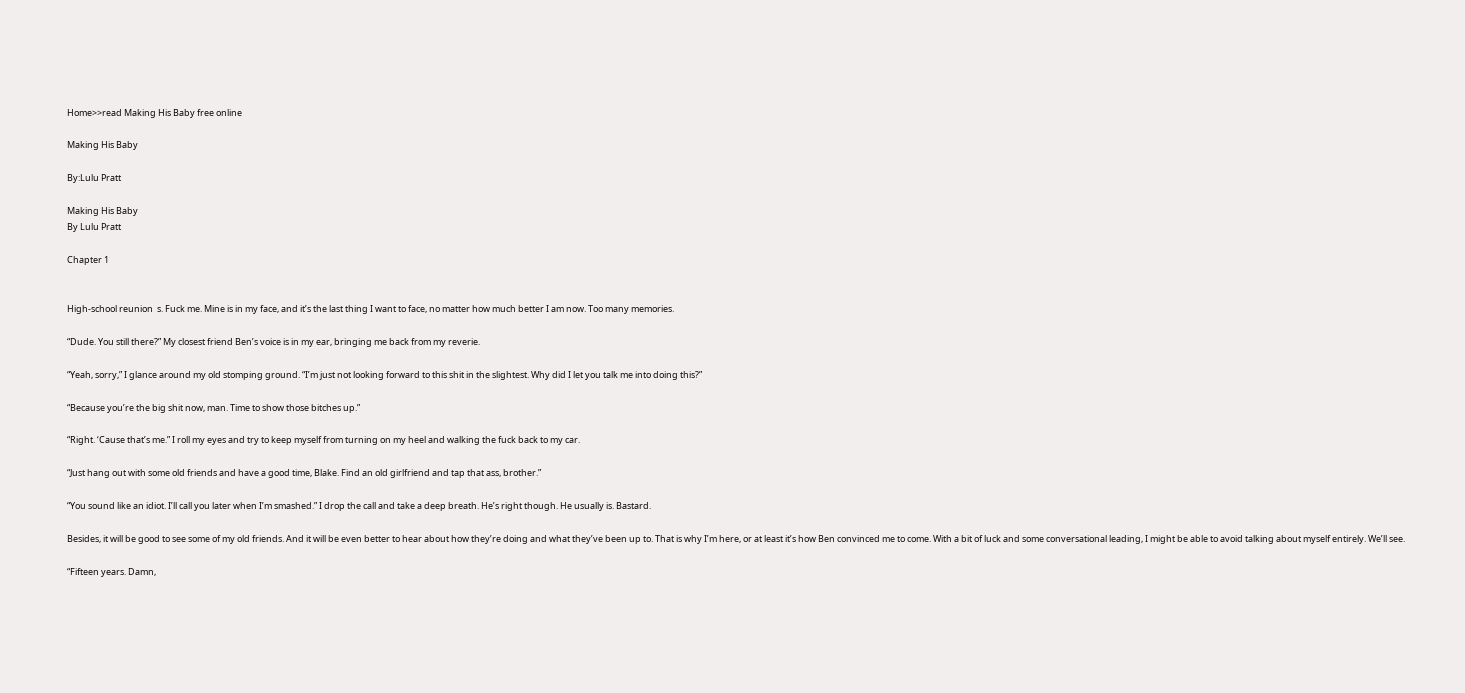Home>>read Making His Baby free online

Making His Baby

By:Lulu Pratt

Making His Baby
By Lulu Pratt

Chapter 1


High-school reunion  s. Fuck me. Mine is in my face, and it’s the last thing I want to face, no matter how much better I am now. Too many memories.

“Dude. You still there?” My closest friend Ben’s voice is in my ear, bringing me back from my reverie.

“Yeah, sorry,” I glance around my old stomping ground. “I’m just not looking forward to this shit in the slightest. Why did I let you talk me into doing this?”

“Because you’re the big shit now, man. Time to show those bitches up.”

“Right. ‘Cause that’s me.” I roll my eyes and try to keep myself from turning on my heel and walking the fuck back to my car.

“Just hang out with some old friends and have a good time, Blake. Find an old girlfriend and tap that ass, brother.”

“You sound like an idiot. I’ll call you later when I’m smashed.” I drop the call and take a deep breath. He’s right though. He usually is. Bastard.

Besides, it will be good to see some of my old friends. And it will be even better to hear about how they’re doing and what they’ve been up to. That is why I’m here, or at least it’s how Ben convinced me to come. With a bit of luck and some conversational leading, I might be able to avoid talking about myself entirely. We’ll see.

“Fifteen years. Damn,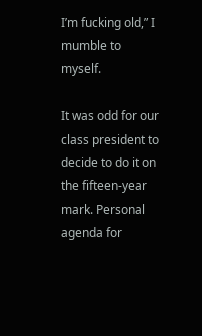I’m fucking old,” I mumble to myself.

It was odd for our class president to decide to do it on the fifteen-year mark. Personal agenda for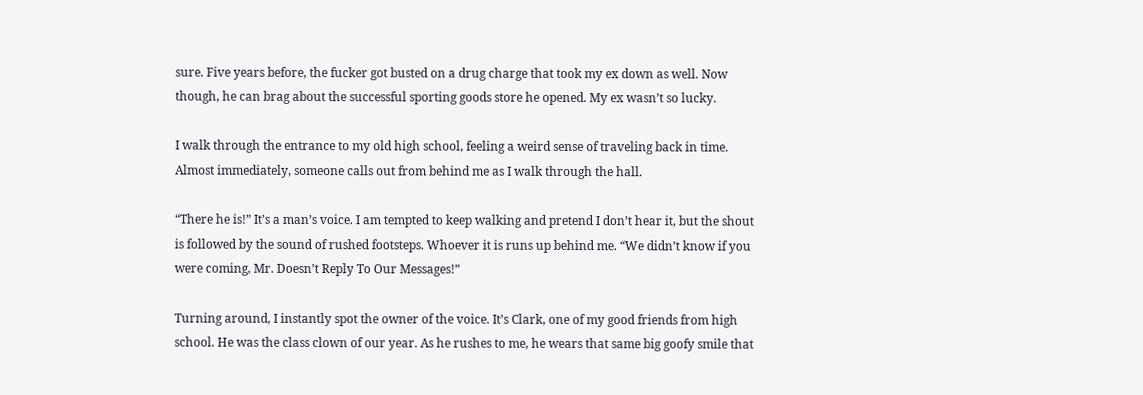sure. Five years before, the fucker got busted on a drug charge that took my ex down as well. Now though, he can brag about the successful sporting goods store he opened. My ex wasn’t so lucky.

I walk through the entrance to my old high school, feeling a weird sense of traveling back in time. Almost immediately, someone calls out from behind me as I walk through the hall.

“There he is!” It’s a man’s voice. I am tempted to keep walking and pretend I don’t hear it, but the shout is followed by the sound of rushed footsteps. Whoever it is runs up behind me. “We didn’t know if you were coming, Mr. Doesn’t Reply To Our Messages!”

Turning around, I instantly spot the owner of the voice. It’s Clark, one of my good friends from high school. He was the class clown of our year. As he rushes to me, he wears that same big goofy smile that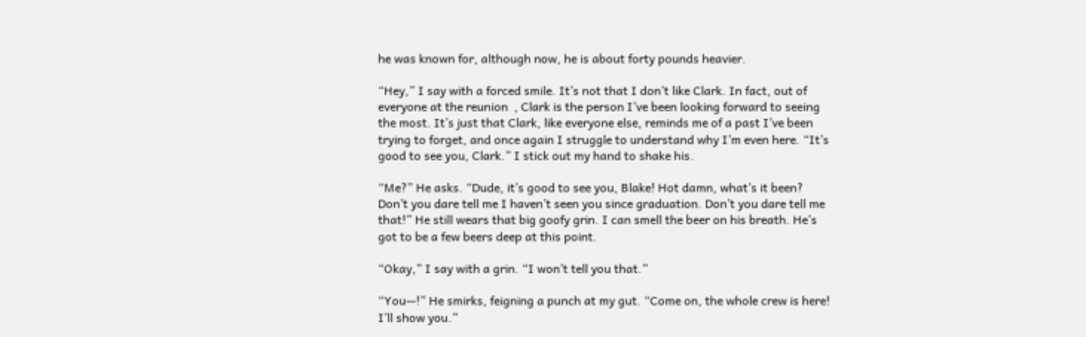he was known for, although now, he is about forty pounds heavier.

“Hey,” I say with a forced smile. It’s not that I don’t like Clark. In fact, out of everyone at the reunion  , Clark is the person I’ve been looking forward to seeing the most. It’s just that Clark, like everyone else, reminds me of a past I’ve been trying to forget, and once again I struggle to understand why I’m even here. “It’s good to see you, Clark.” I stick out my hand to shake his.

“Me?” He asks. “Dude, it’s good to see you, Blake! Hot damn, what’s it been? Don’t you dare tell me I haven’t seen you since graduation. Don’t you dare tell me that!” He still wears that big goofy grin. I can smell the beer on his breath. He’s got to be a few beers deep at this point.

“Okay,” I say with a grin. “I won’t tell you that.”

“You—!” He smirks, feigning a punch at my gut. “Come on, the whole crew is here! I’ll show you.”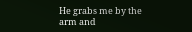He grabs me by the arm and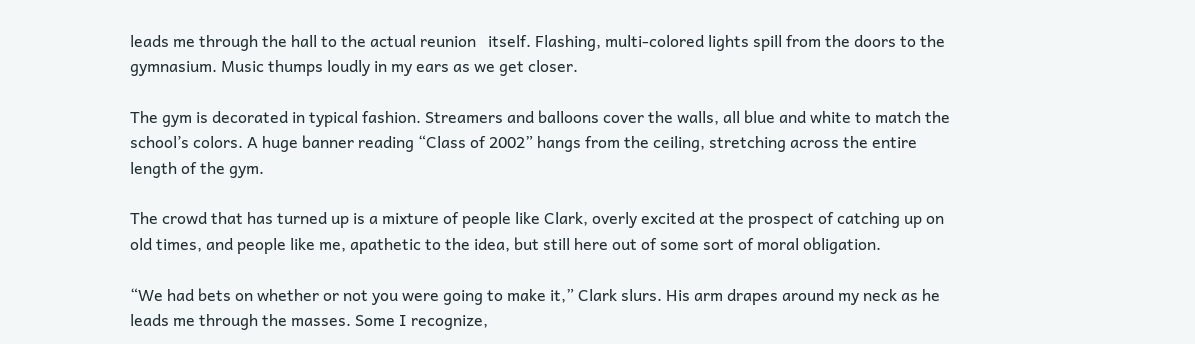leads me through the hall to the actual reunion   itself. Flashing, multi-colored lights spill from the doors to the gymnasium. Music thumps loudly in my ears as we get closer.

The gym is decorated in typical fashion. Streamers and balloons cover the walls, all blue and white to match the school’s colors. A huge banner reading “Class of 2002” hangs from the ceiling, stretching across the entire length of the gym.

The crowd that has turned up is a mixture of people like Clark, overly excited at the prospect of catching up on old times, and people like me, apathetic to the idea, but still here out of some sort of moral obligation.

“We had bets on whether or not you were going to make it,” Clark slurs. His arm drapes around my neck as he leads me through the masses. Some I recognize,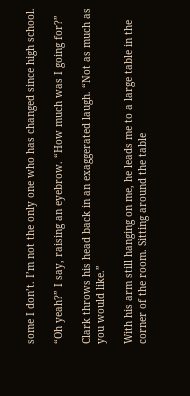some I don’t. I’m not the only one who has changed since high school.

“Oh yeah?” I say, raising an eyebrow. “How much was I going for?”

Clark throws his head back in an exaggerated laugh. “Not as much as you would like.”

With his arm still hanging on me, he leads me to a large table in the corner of the room. Sitting around the table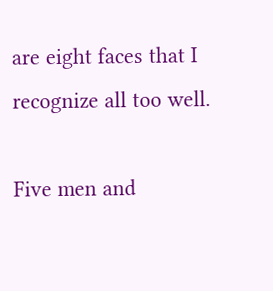are eight faces that I recognize all too well.

Five men and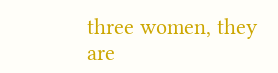three women, they are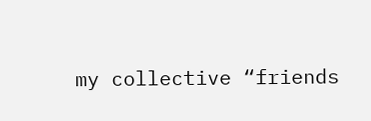my collective “friends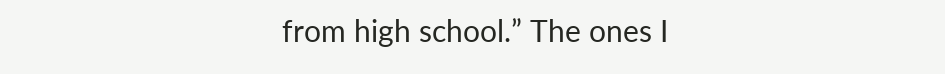from high school.” The ones I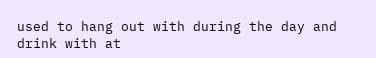used to hang out with during the day and drink with at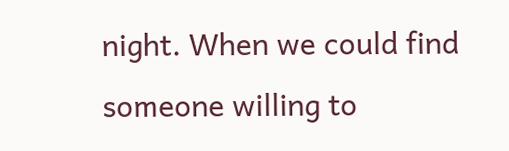night. When we could find someone willing to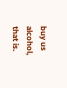buy us alcohol, that is.